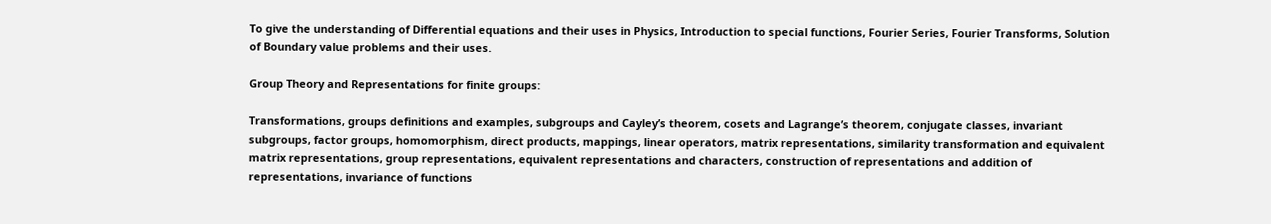To give the understanding of Differential equations and their uses in Physics, Introduction to special functions, Fourier Series, Fourier Transforms, Solution of Boundary value problems and their uses.

Group Theory and Representations for finite groups:

Transformations, groups definitions and examples, subgroups and Cayley’s theorem, cosets and Lagrange’s theorem, conjugate classes, invariant subgroups, factor groups, homomorphism, direct products, mappings, linear operators, matrix representations, similarity transformation and equivalent matrix representations, group representations, equivalent representations and characters, construction of representations and addition of representations, invariance of functions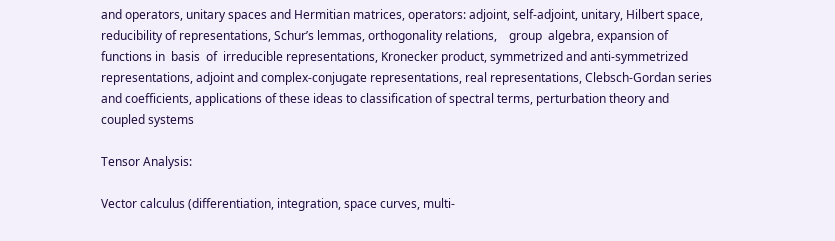and operators, unitary spaces and Hermitian matrices, operators: adjoint, self-adjoint, unitary, Hilbert space, reducibility of representations, Schur’s lemmas, orthogonality relations,    group  algebra, expansion of  functions in  basis  of  irreducible representations, Kronecker product, symmetrized and anti-symmetrized representations, adjoint and complex-conjugate representations, real representations, Clebsch-Gordan series and coefficients, applications of these ideas to classification of spectral terms, perturbation theory and coupled systems

Tensor Analysis:

Vector calculus (differentiation, integration, space curves, multi-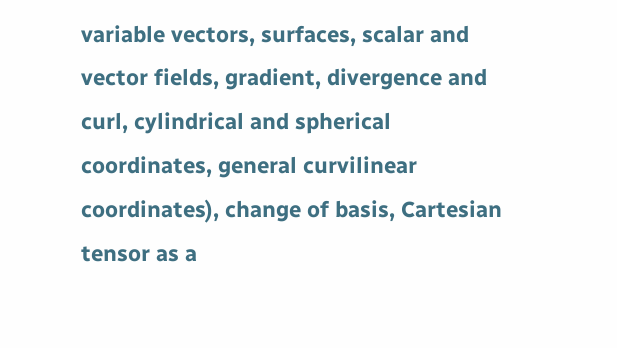variable vectors, surfaces, scalar and vector fields, gradient, divergence and curl, cylindrical and spherical coordinates, general curvilinear coordinates), change of basis, Cartesian tensor as a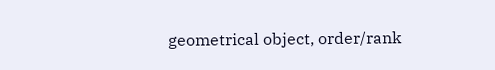geometrical object, order/rank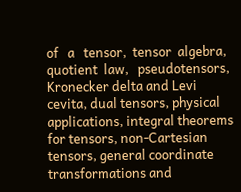of   a   tensor,  tensor  algebra,  quotient  law,   pseudotensors, Kronecker delta and Levi cevita, dual tensors, physical applications, integral theorems for tensors, non-Cartesian tensors, general coordinate transformations and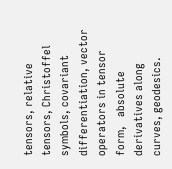tensors, relative tensors, Christoffel symbols, covariant differentiation, vector operators in tensor form,   absolute derivatives along curves, geodesics.